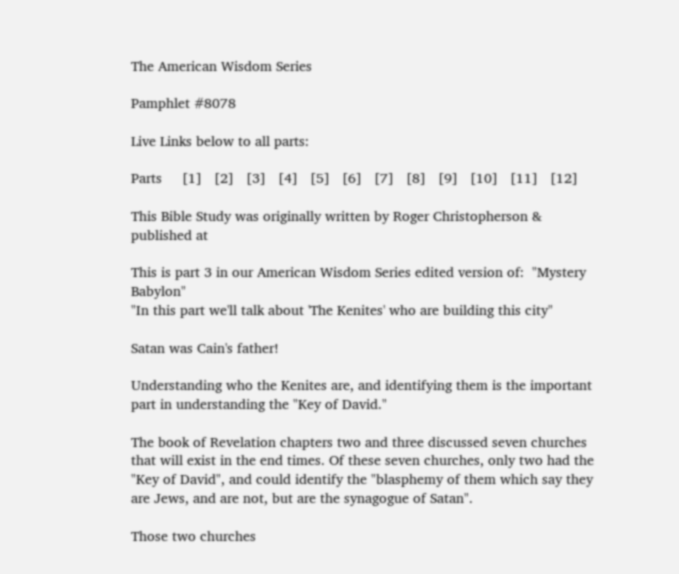The American Wisdom Series

Pamphlet #8078

Live Links below to all parts:

Parts     [1]   [2]   [3]   [4]   [5]   [6]   [7]   [8]   [9]   [10]   [11]   [12]

This Bible Study was originally written by Roger Christopherson & published at

This is part 3 in our American Wisdom Series edited version of:  "Mystery Babylon"
"In this part we'll talk about 'The Kenites' who are building this city"

Satan was Cain's father!

Understanding who the Kenites are, and identifying them is the important part in understanding the "Key of David."

The book of Revelation chapters two and three discussed seven churches that will exist in the end times. Of these seven churches, only two had the "Key of David", and could identify the "blasphemy of them which say they are Jews, and are not, but are the synagogue of Satan".

Those two churches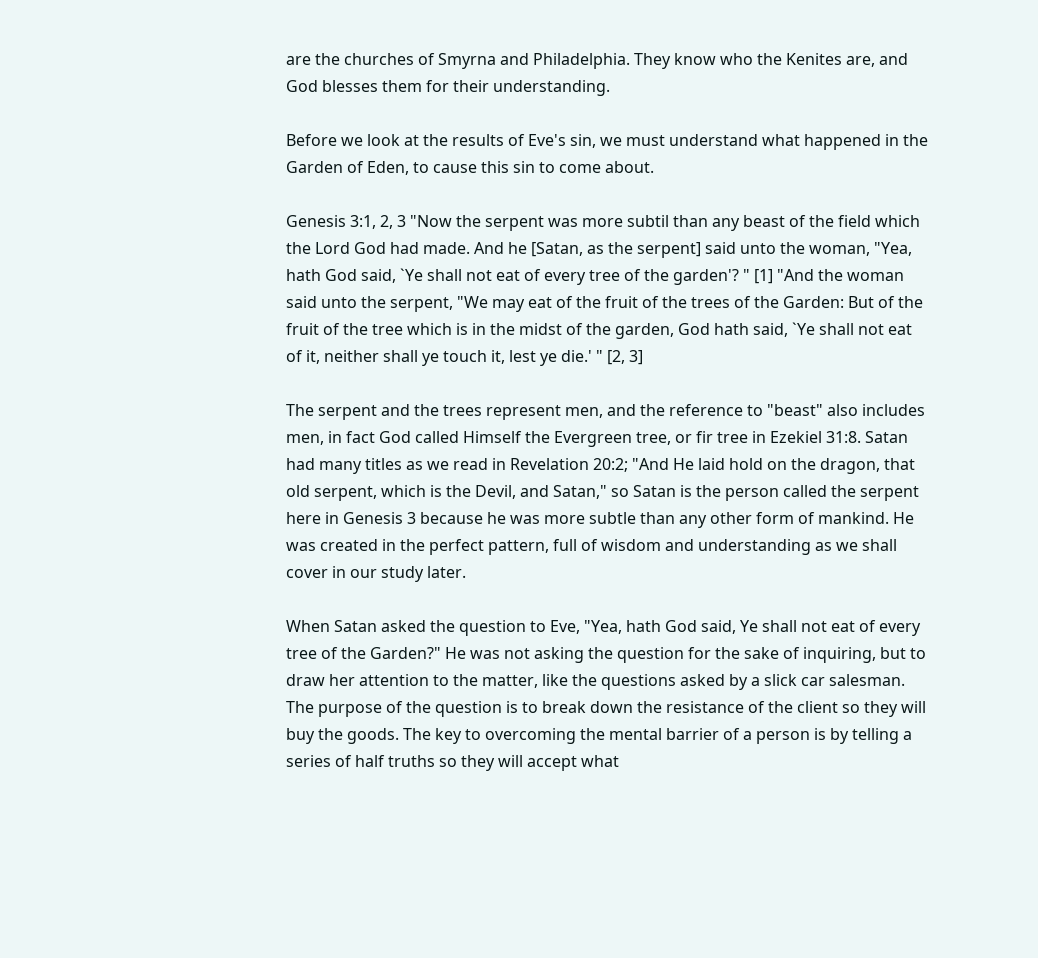are the churches of Smyrna and Philadelphia. They know who the Kenites are, and God blesses them for their understanding.

Before we look at the results of Eve's sin, we must understand what happened in the Garden of Eden, to cause this sin to come about.

Genesis 3:1, 2, 3 "Now the serpent was more subtil than any beast of the field which the Lord God had made. And he [Satan, as the serpent] said unto the woman, "Yea, hath God said, `Ye shall not eat of every tree of the garden'? " [1] "And the woman said unto the serpent, "We may eat of the fruit of the trees of the Garden: But of the fruit of the tree which is in the midst of the garden, God hath said, `Ye shall not eat of it, neither shall ye touch it, lest ye die.' " [2, 3]

The serpent and the trees represent men, and the reference to "beast" also includes men, in fact God called Himself the Evergreen tree, or fir tree in Ezekiel 31:8. Satan had many titles as we read in Revelation 20:2; "And He laid hold on the dragon, that old serpent, which is the Devil, and Satan," so Satan is the person called the serpent here in Genesis 3 because he was more subtle than any other form of mankind. He was created in the perfect pattern, full of wisdom and understanding as we shall cover in our study later.

When Satan asked the question to Eve, "Yea, hath God said, Ye shall not eat of every tree of the Garden?" He was not asking the question for the sake of inquiring, but to draw her attention to the matter, like the questions asked by a slick car salesman. The purpose of the question is to break down the resistance of the client so they will buy the goods. The key to overcoming the mental barrier of a person is by telling a series of half truths so they will accept what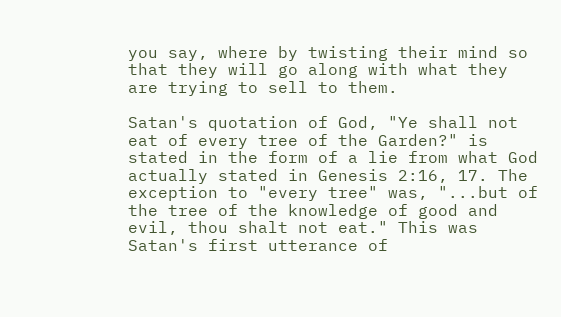you say, where by twisting their mind so that they will go along with what they are trying to sell to them.

Satan's quotation of God, "Ye shall not eat of every tree of the Garden?" is stated in the form of a lie from what God actually stated in Genesis 2:16, 17. The exception to "every tree" was, "...but of the tree of the knowledge of good and evil, thou shalt not eat." This was Satan's first utterance of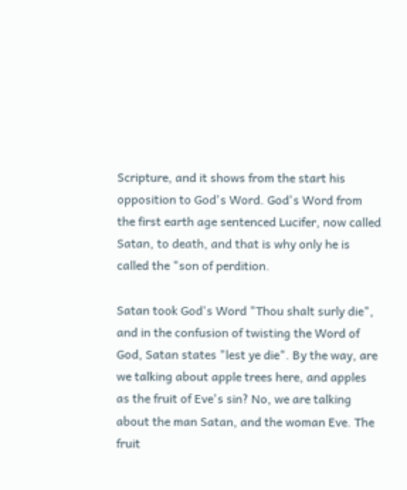Scripture, and it shows from the start his opposition to God's Word. God's Word from the first earth age sentenced Lucifer, now called Satan, to death, and that is why only he is called the "son of perdition.

Satan took God's Word "Thou shalt surly die", and in the confusion of twisting the Word of God, Satan states "lest ye die". By the way, are we talking about apple trees here, and apples as the fruit of Eve's sin? No, we are talking about the man Satan, and the woman Eve. The fruit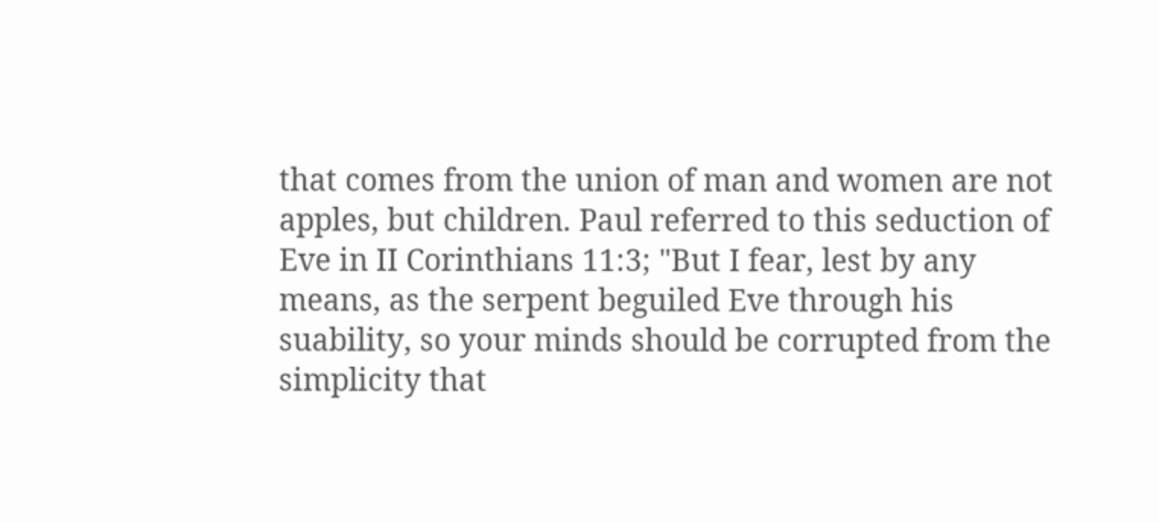that comes from the union of man and women are not apples, but children. Paul referred to this seduction of Eve in II Corinthians 11:3; "But I fear, lest by any means, as the serpent beguiled Eve through his suability, so your minds should be corrupted from the simplicity that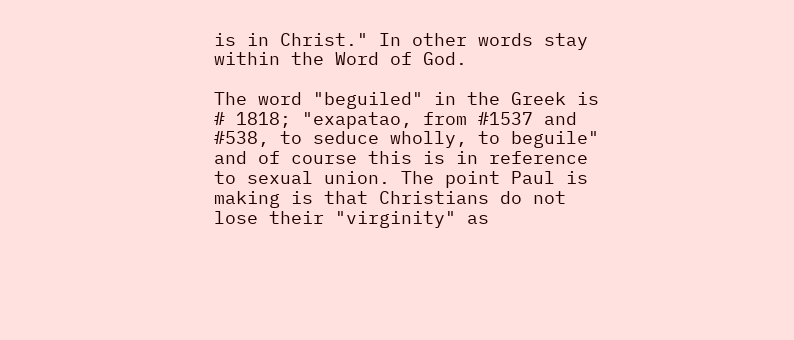is in Christ." In other words stay within the Word of God.

The word "beguiled" in the Greek is # 1818; "exapatao, from #1537 and #538, to seduce wholly, to beguile" and of course this is in reference to sexual union. The point Paul is making is that Christians do not lose their "virginity" as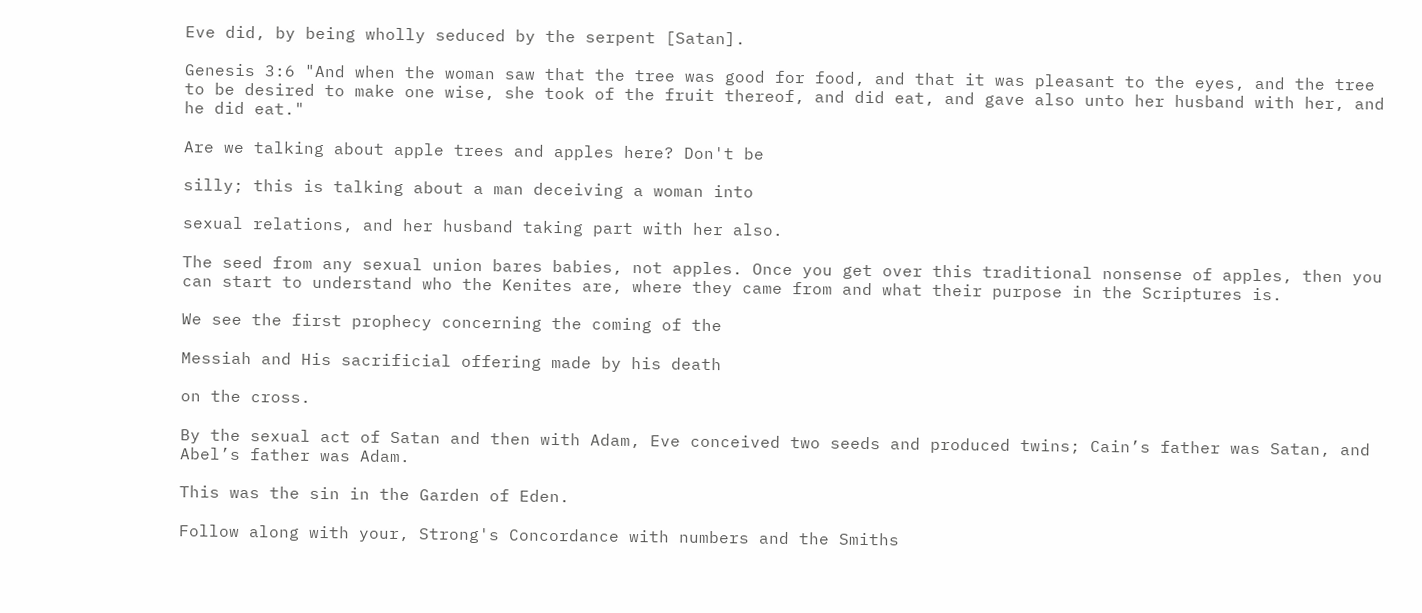Eve did, by being wholly seduced by the serpent [Satan].

Genesis 3:6 "And when the woman saw that the tree was good for food, and that it was pleasant to the eyes, and the tree to be desired to make one wise, she took of the fruit thereof, and did eat, and gave also unto her husband with her, and he did eat."

Are we talking about apple trees and apples here? Don't be

silly; this is talking about a man deceiving a woman into

sexual relations, and her husband taking part with her also.

The seed from any sexual union bares babies, not apples. Once you get over this traditional nonsense of apples, then you can start to understand who the Kenites are, where they came from and what their purpose in the Scriptures is.

We see the first prophecy concerning the coming of the

Messiah and His sacrificial offering made by his death

on the cross.

By the sexual act of Satan and then with Adam, Eve conceived two seeds and produced twins; Cain’s father was Satan, and Abel’s father was Adam.

This was the sin in the Garden of Eden.

Follow along with your, Strong's Concordance with numbers and the Smiths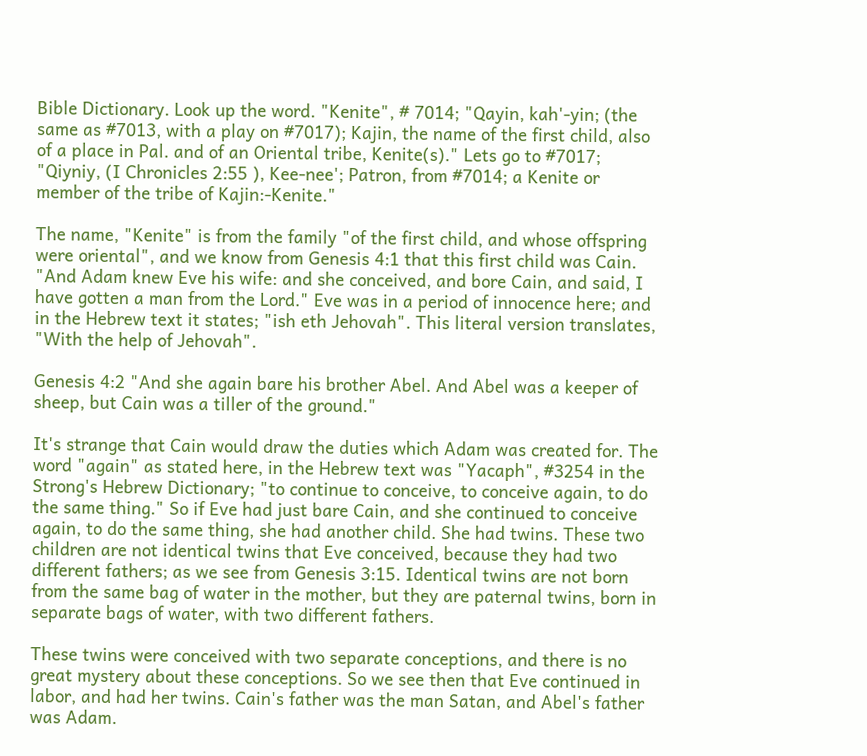Bible Dictionary. Look up the word. "Kenite", # 7014; "Qayin, kah'-yin; (the same as #7013, with a play on #7017); Kajin, the name of the first child, also of a place in Pal. and of an Oriental tribe, Kenite(s)." Lets go to #7017; "Qiyniy, (I Chronicles 2:55 ), Kee-nee'; Patron, from #7014; a Kenite or member of the tribe of Kajin:-Kenite."

The name, "Kenite" is from the family "of the first child, and whose offspring were oriental", and we know from Genesis 4:1 that this first child was Cain. "And Adam knew Eve his wife: and she conceived, and bore Cain, and said, I have gotten a man from the Lord." Eve was in a period of innocence here; and in the Hebrew text it states; "ish eth Jehovah". This literal version translates, "With the help of Jehovah".

Genesis 4:2 "And she again bare his brother Abel. And Abel was a keeper of sheep, but Cain was a tiller of the ground."

It's strange that Cain would draw the duties which Adam was created for. The word "again" as stated here, in the Hebrew text was "Yacaph", #3254 in the Strong's Hebrew Dictionary; "to continue to conceive, to conceive again, to do the same thing." So if Eve had just bare Cain, and she continued to conceive again, to do the same thing, she had another child. She had twins. These two children are not identical twins that Eve conceived, because they had two different fathers; as we see from Genesis 3:15. Identical twins are not born from the same bag of water in the mother, but they are paternal twins, born in separate bags of water, with two different fathers.

These twins were conceived with two separate conceptions, and there is no great mystery about these conceptions. So we see then that Eve continued in labor, and had her twins. Cain's father was the man Satan, and Abel's father was Adam.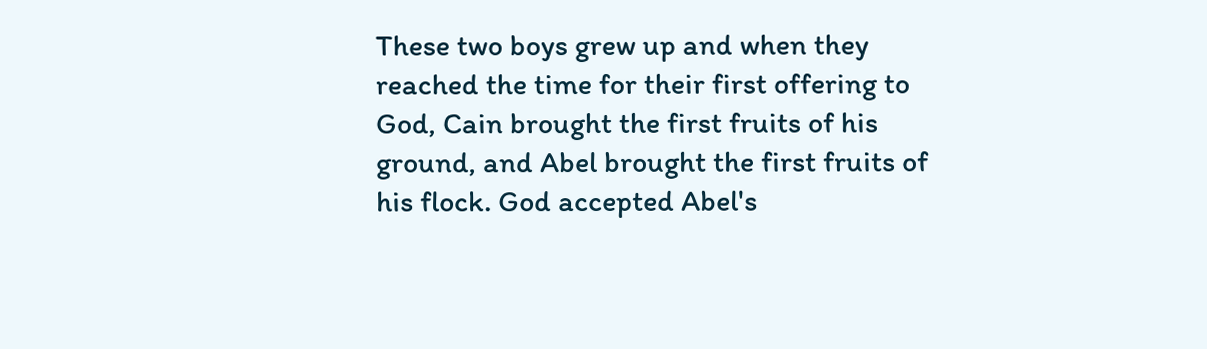These two boys grew up and when they reached the time for their first offering to God, Cain brought the first fruits of his ground, and Abel brought the first fruits of his flock. God accepted Abel's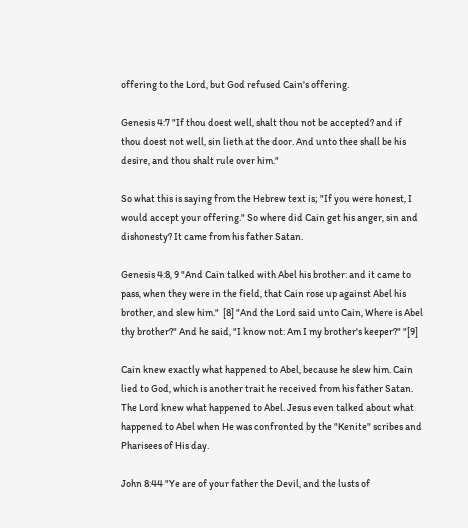offering to the Lord, but God refused Cain's offering.

Genesis 4:7 "If thou doest well, shalt thou not be accepted? and if thou doest not well, sin lieth at the door. And unto thee shall be his desire, and thou shalt rule over him."

So what this is saying from the Hebrew text is; "If you were honest, I would accept your offering." So where did Cain get his anger, sin and dishonesty? It came from his father Satan.

Genesis 4:8, 9 "And Cain talked with Abel his brother: and it came to pass, when they were in the field, that Cain rose up against Abel his brother, and slew him."  [8] "And the Lord said unto Cain, Where is Abel thy brother?" And he said, "I know not: Am I my brother's keeper?" "[9]

Cain knew exactly what happened to Abel, because he slew him. Cain lied to God, which is another trait he received from his father Satan. The Lord knew what happened to Abel. Jesus even talked about what happened to Abel when He was confronted by the "Kenite" scribes and Pharisees of His day.

John 8:44 "Ye are of your father the Devil, and the lusts of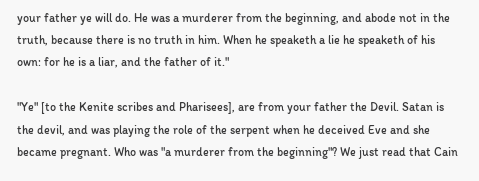your father ye will do. He was a murderer from the beginning, and abode not in the truth, because there is no truth in him. When he speaketh a lie he speaketh of his own: for he is a liar, and the father of it."

"Ye" [to the Kenite scribes and Pharisees], are from your father the Devil. Satan is the devil, and was playing the role of the serpent when he deceived Eve and she became pregnant. Who was "a murderer from the beginning"? We just read that Cain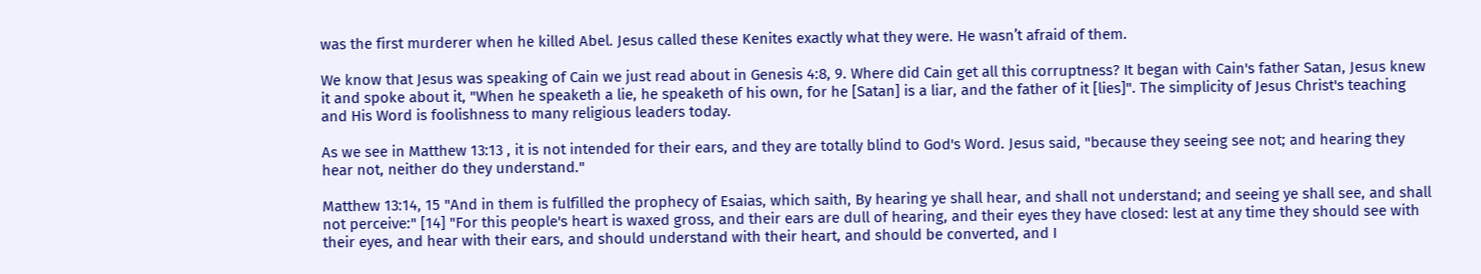was the first murderer when he killed Abel. Jesus called these Kenites exactly what they were. He wasn’t afraid of them.

We know that Jesus was speaking of Cain we just read about in Genesis 4:8, 9. Where did Cain get all this corruptness? It began with Cain's father Satan, Jesus knew it and spoke about it, "When he speaketh a lie, he speaketh of his own, for he [Satan] is a liar, and the father of it [lies]". The simplicity of Jesus Christ's teaching and His Word is foolishness to many religious leaders today.

As we see in Matthew 13:13 , it is not intended for their ears, and they are totally blind to God's Word. Jesus said, "because they seeing see not; and hearing they hear not, neither do they understand."

Matthew 13:14, 15 "And in them is fulfilled the prophecy of Esaias, which saith, By hearing ye shall hear, and shall not understand; and seeing ye shall see, and shall not perceive:" [14] "For this people's heart is waxed gross, and their ears are dull of hearing, and their eyes they have closed: lest at any time they should see with their eyes, and hear with their ears, and should understand with their heart, and should be converted, and I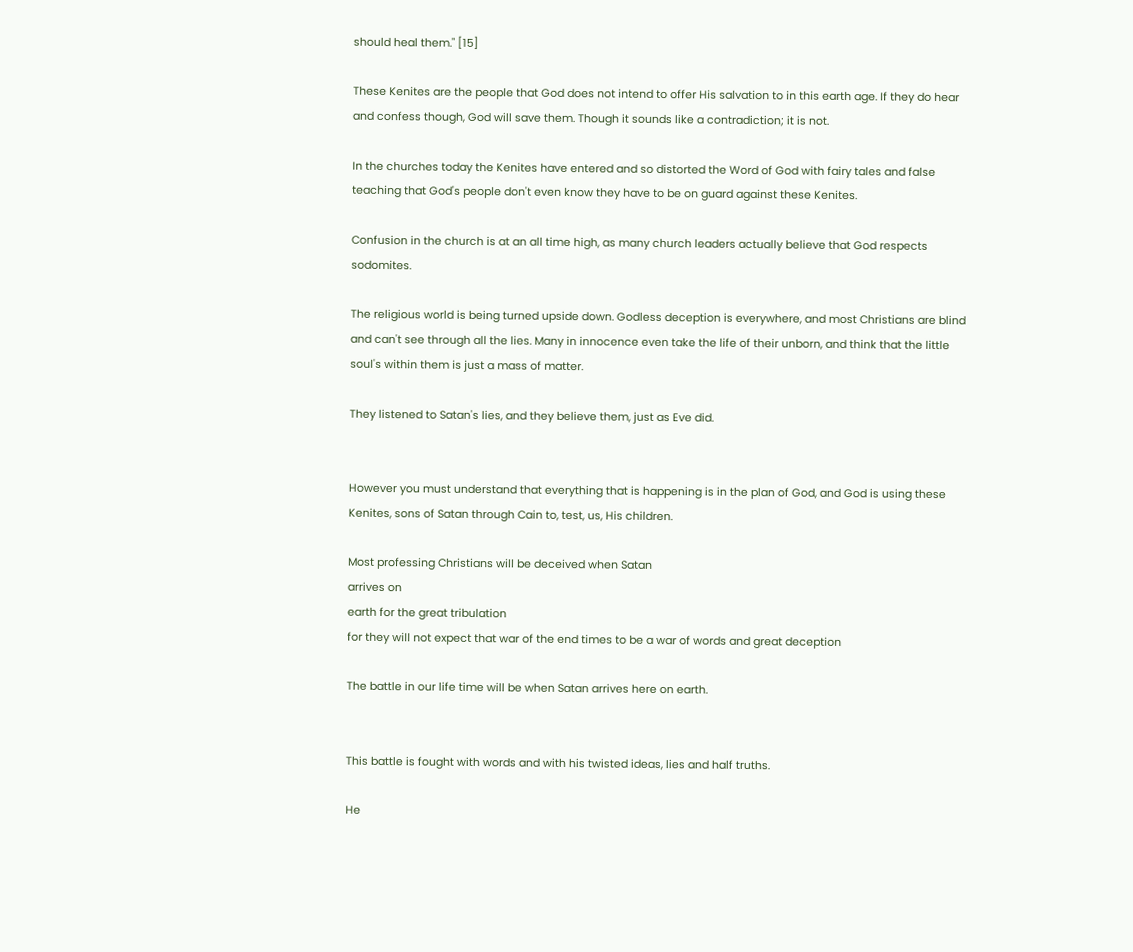should heal them." [15]

These Kenites are the people that God does not intend to offer His salvation to in this earth age. If they do hear and confess though, God will save them. Though it sounds like a contradiction; it is not.

In the churches today the Kenites have entered and so distorted the Word of God with fairy tales and false teaching that God's people don't even know they have to be on guard against these Kenites.

Confusion in the church is at an all time high, as many church leaders actually believe that God respects sodomites.

The religious world is being turned upside down. Godless deception is everywhere, and most Christians are blind and can't see through all the lies. Many in innocence even take the life of their unborn, and think that the little soul's within them is just a mass of matter.

They listened to Satan's lies, and they believe them, just as Eve did.


However you must understand that everything that is happening is in the plan of God, and God is using these Kenites, sons of Satan through Cain to, test, us, His children.

Most professing Christians will be deceived when Satan
arrives on
earth for the great tribulation
for they will not expect that war of the end times to be a war of words and great deception

The battle in our life time will be when Satan arrives here on earth.


This battle is fought with words and with his twisted ideas, lies and half truths.

He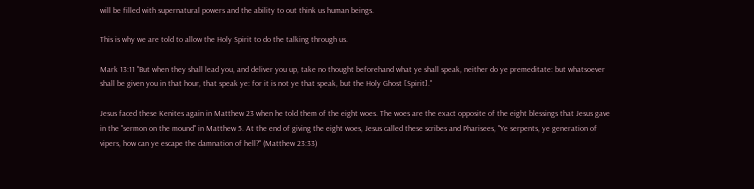will be filled with supernatural powers and the ability to out think us human beings.

This is why we are told to allow the Holy Spirit to do the talking through us.

Mark 13:11 "But when they shall lead you, and deliver you up, take no thought beforehand what ye shall speak, neither do ye premeditate: but whatsoever shall be given you in that hour, that speak ye: for it is not ye that speak, but the Holy Ghost [Spirit]."

Jesus faced these Kenites again in Matthew 23 when he told them of the eight woes. The woes are the exact opposite of the eight blessings that Jesus gave in the "sermon on the mound" in Matthew 5. At the end of giving the eight woes, Jesus called these scribes and Pharisees, "Ye serpents, ye generation of vipers, how can ye escape the damnation of hell?" (Matthew 23:33)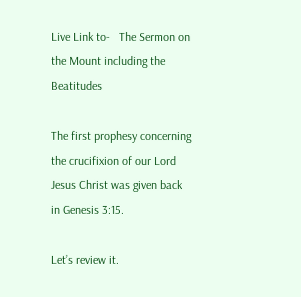Live Link to-   The Sermon on the Mount including the Beatitudes

The first prophesy concerning the crucifixion of our Lord Jesus Christ was given back in Genesis 3:15.

Let’s review it.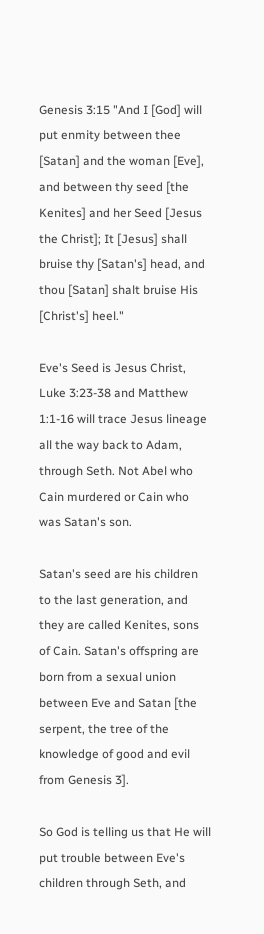Genesis 3:15 "And I [God] will put enmity between thee [Satan] and the woman [Eve], and between thy seed [the Kenites] and her Seed [Jesus the Christ]; It [Jesus] shall bruise thy [Satan's] head, and thou [Satan] shalt bruise His [Christ's] heel."

Eve's Seed is Jesus Christ, Luke 3:23-38 and Matthew 1:1-16 will trace Jesus lineage all the way back to Adam, through Seth. Not Abel who Cain murdered or Cain who was Satan's son.

Satan's seed are his children to the last generation, and they are called Kenites, sons of Cain. Satan's offspring are born from a sexual union between Eve and Satan [the serpent, the tree of the knowledge of good and evil from Genesis 3].

So God is telling us that He will put trouble between Eve's children through Seth, and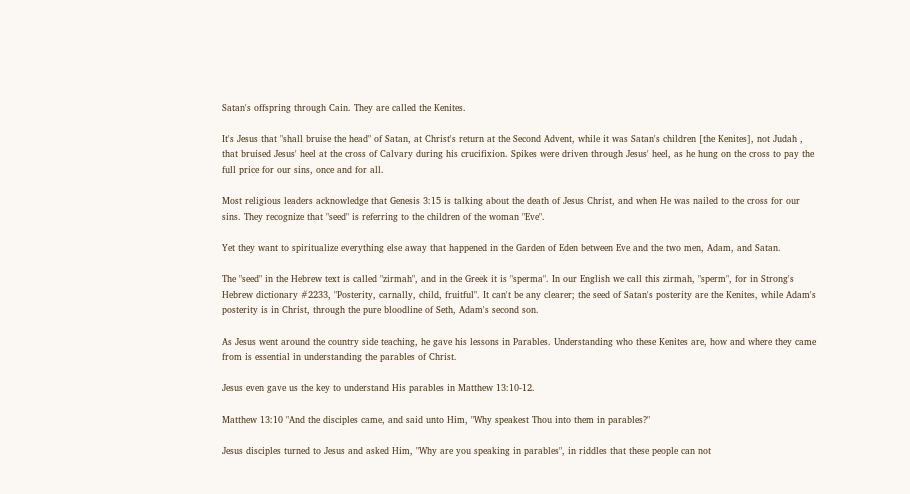Satan's offspring through Cain. They are called the Kenites.

It's Jesus that "shall bruise the head" of Satan, at Christ's return at the Second Advent, while it was Satan's children [the Kenites], not Judah , that bruised Jesus' heel at the cross of Calvary during his crucifixion. Spikes were driven through Jesus' heel, as he hung on the cross to pay the full price for our sins, once and for all.

Most religious leaders acknowledge that Genesis 3:15 is talking about the death of Jesus Christ, and when He was nailed to the cross for our sins. They recognize that "seed" is referring to the children of the woman "Eve".

Yet they want to spiritualize everything else away that happened in the Garden of Eden between Eve and the two men, Adam, and Satan.

The "seed" in the Hebrew text is called "zirmah", and in the Greek it is "sperma". In our English we call this zirmah, "sperm", for in Strong's Hebrew dictionary #2233, "Posterity, carnally, child, fruitful". It can't be any clearer; the seed of Satan's posterity are the Kenites, while Adam's posterity is in Christ, through the pure bloodline of Seth, Adam's second son.

As Jesus went around the country side teaching, he gave his lessons in Parables. Understanding who these Kenites are, how and where they came from is essential in understanding the parables of Christ.

Jesus even gave us the key to understand His parables in Matthew 13:10-12.

Matthew 13:10 "And the disciples came, and said unto Him, "Why speakest Thou into them in parables?"

Jesus disciples turned to Jesus and asked Him, "Why are you speaking in parables", in riddles that these people can not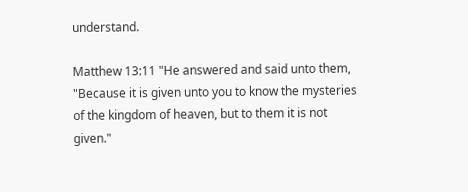understand.

Matthew 13:11 "He answered and said unto them, "Because it is given unto you to know the mysteries of the kingdom of heaven, but to them it is not given."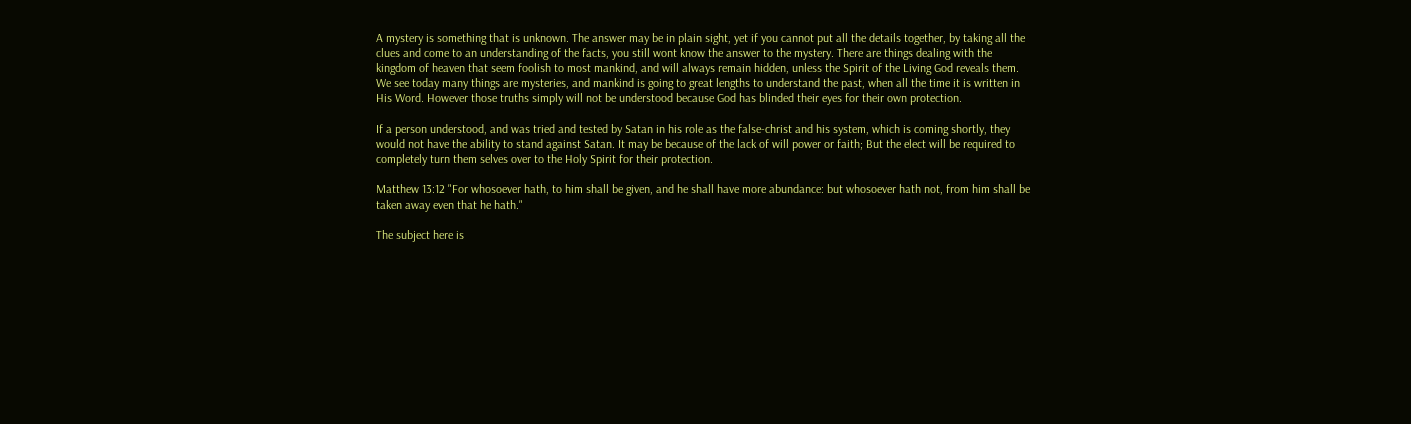A mystery is something that is unknown. The answer may be in plain sight, yet if you cannot put all the details together, by taking all the clues and come to an understanding of the facts, you still wont know the answer to the mystery. There are things dealing with the kingdom of heaven that seem foolish to most mankind, and will always remain hidden, unless the Spirit of the Living God reveals them. We see today many things are mysteries, and mankind is going to great lengths to understand the past, when all the time it is written in His Word. However those truths simply will not be understood because God has blinded their eyes for their own protection.

If a person understood, and was tried and tested by Satan in his role as the false-christ and his system, which is coming shortly, they would not have the ability to stand against Satan. It may be because of the lack of will power or faith; But the elect will be required to completely turn them selves over to the Holy Spirit for their protection.

Matthew 13:12 "For whosoever hath, to him shall be given, and he shall have more abundance: but whosoever hath not, from him shall be taken away even that he hath."

The subject here is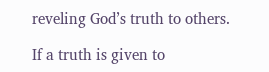reveling God’s truth to others.

If a truth is given to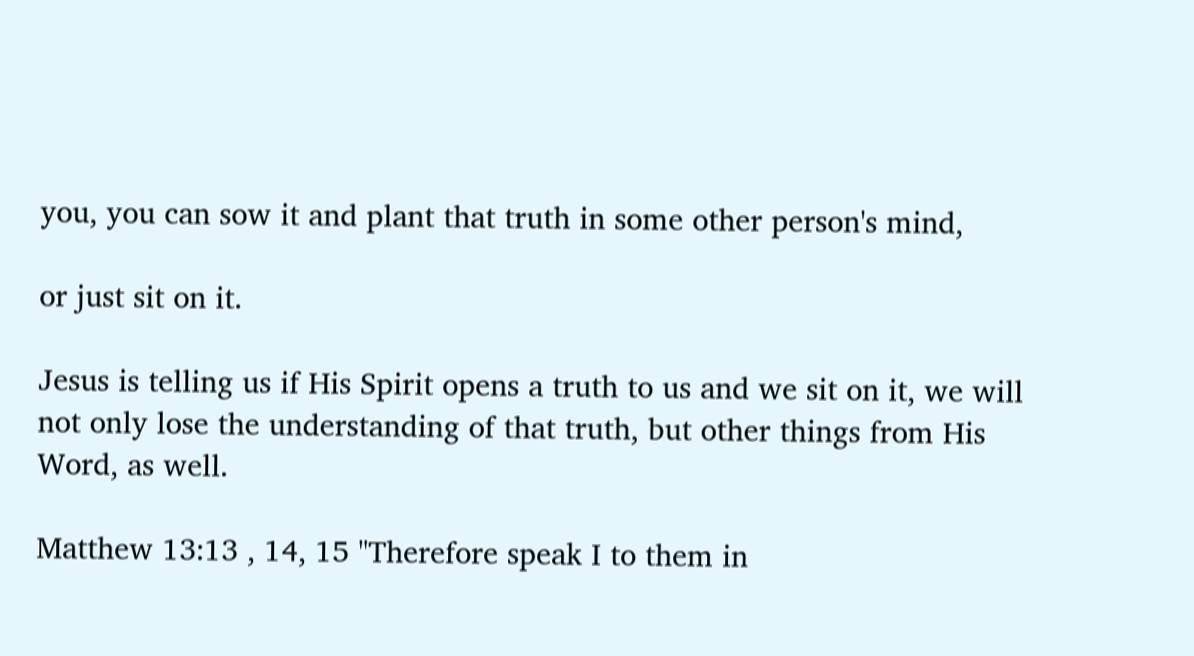you, you can sow it and plant that truth in some other person's mind,

or just sit on it.

Jesus is telling us if His Spirit opens a truth to us and we sit on it, we will not only lose the understanding of that truth, but other things from His Word, as well.

Matthew 13:13 , 14, 15 "Therefore speak I to them in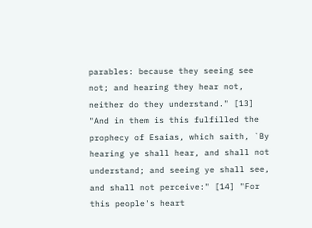parables: because they seeing see not; and hearing they hear not, neither do they understand." [13] "And in them is this fulfilled the prophecy of Esaias, which saith, `By hearing ye shall hear, and shall not understand; and seeing ye shall see, and shall not perceive:" [14] "For this people's heart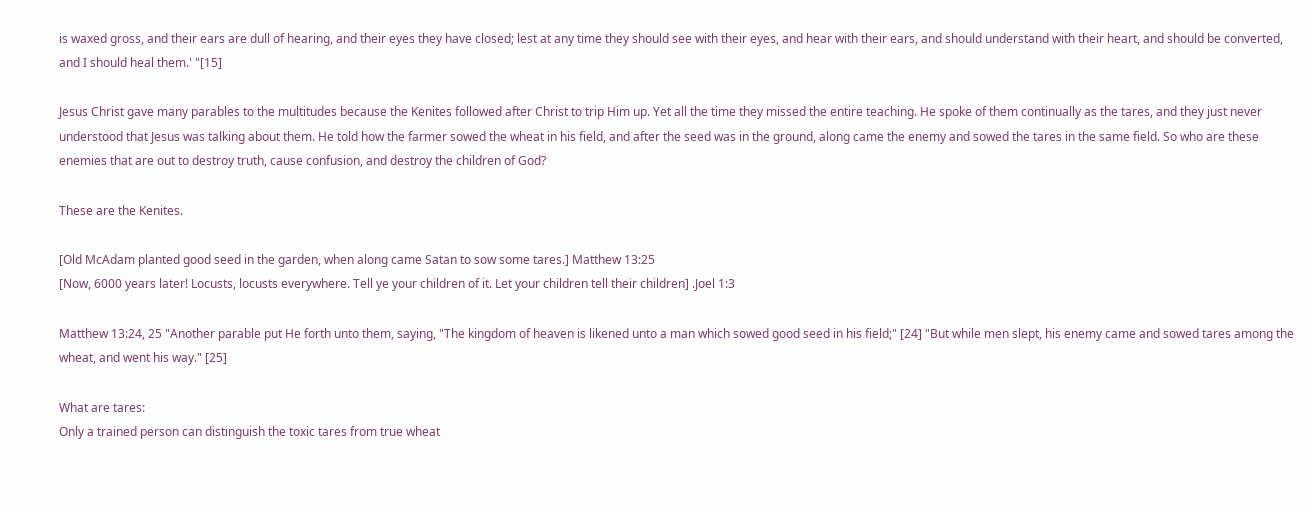is waxed gross, and their ears are dull of hearing, and their eyes they have closed; lest at any time they should see with their eyes, and hear with their ears, and should understand with their heart, and should be converted, and I should heal them.' "[15]

Jesus Christ gave many parables to the multitudes because the Kenites followed after Christ to trip Him up. Yet all the time they missed the entire teaching. He spoke of them continually as the tares, and they just never understood that Jesus was talking about them. He told how the farmer sowed the wheat in his field, and after the seed was in the ground, along came the enemy and sowed the tares in the same field. So who are these enemies that are out to destroy truth, cause confusion, and destroy the children of God?

These are the Kenites.

[Old McAdam planted good seed in the garden, when along came Satan to sow some tares.] Matthew 13:25
[Now, 6000 years later! Locusts, locusts everywhere. Tell ye your children of it. Let your children tell their children] .Joel 1:3

Matthew 13:24, 25 "Another parable put He forth unto them, saying, "The kingdom of heaven is likened unto a man which sowed good seed in his field;" [24] "But while men slept, his enemy came and sowed tares among the wheat, and went his way." [25]

What are tares:
Only a trained person can distinguish the toxic tares from true wheat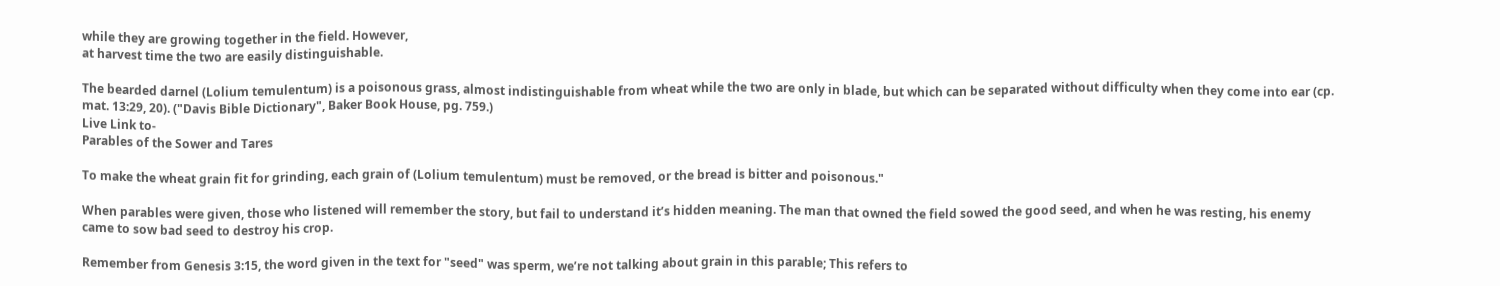while they are growing together in the field. However,
at harvest time the two are easily distinguishable.

The bearded darnel (Lolium temulentum) is a poisonous grass, almost indistinguishable from wheat while the two are only in blade, but which can be separated without difficulty when they come into ear (cp. mat. 13:29, 20). ("Davis Bible Dictionary", Baker Book House, pg. 759.)
Live Link to-
Parables of the Sower and Tares

To make the wheat grain fit for grinding, each grain of (Lolium temulentum) must be removed, or the bread is bitter and poisonous."

When parables were given, those who listened will remember the story, but fail to understand it’s hidden meaning. The man that owned the field sowed the good seed, and when he was resting, his enemy came to sow bad seed to destroy his crop.

Remember from Genesis 3:15, the word given in the text for "seed" was sperm, we’re not talking about grain in this parable; This refers to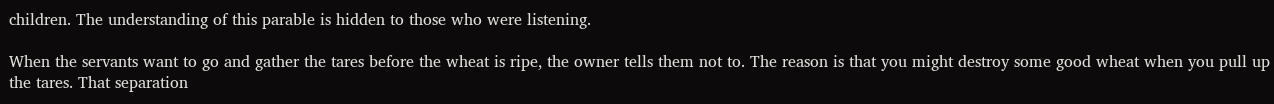children. The understanding of this parable is hidden to those who were listening.

When the servants want to go and gather the tares before the wheat is ripe, the owner tells them not to. The reason is that you might destroy some good wheat when you pull up the tares. That separation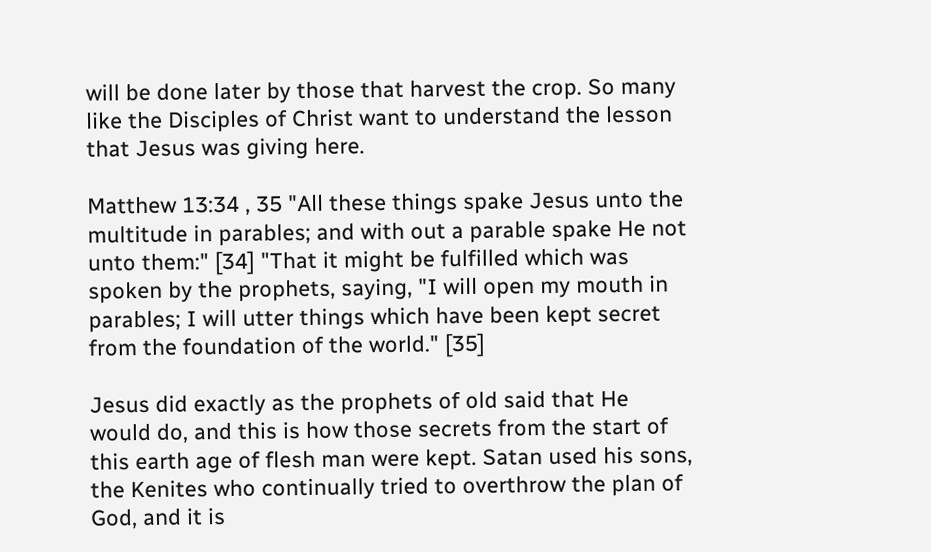will be done later by those that harvest the crop. So many like the Disciples of Christ want to understand the lesson that Jesus was giving here.

Matthew 13:34 , 35 "All these things spake Jesus unto the multitude in parables; and with out a parable spake He not unto them:" [34] "That it might be fulfilled which was spoken by the prophets, saying, "I will open my mouth in parables; I will utter things which have been kept secret from the foundation of the world." [35]

Jesus did exactly as the prophets of old said that He would do, and this is how those secrets from the start of this earth age of flesh man were kept. Satan used his sons, the Kenites who continually tried to overthrow the plan of God, and it is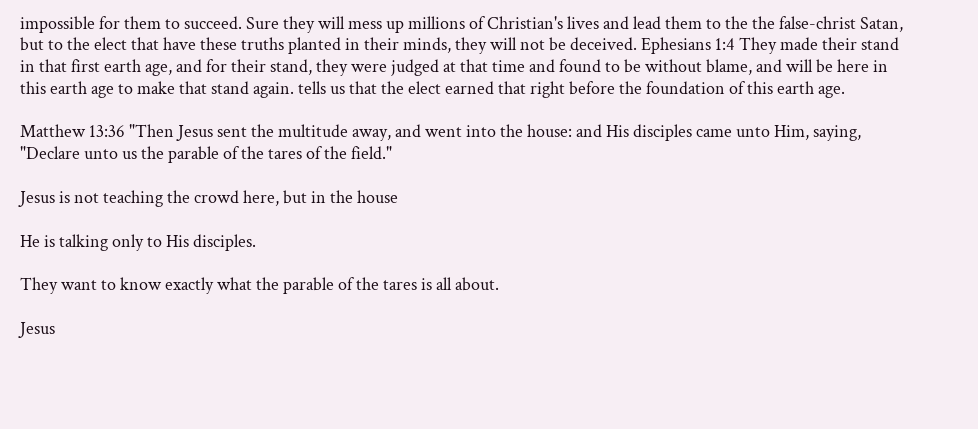impossible for them to succeed. Sure they will mess up millions of Christian's lives and lead them to the the false-christ Satan, but to the elect that have these truths planted in their minds, they will not be deceived. Ephesians 1:4 They made their stand in that first earth age, and for their stand, they were judged at that time and found to be without blame, and will be here in this earth age to make that stand again. tells us that the elect earned that right before the foundation of this earth age.

Matthew 13:36 "Then Jesus sent the multitude away, and went into the house: and His disciples came unto Him, saying, "Declare unto us the parable of the tares of the field."

Jesus is not teaching the crowd here, but in the house

He is talking only to His disciples.

They want to know exactly what the parable of the tares is all about.

Jesus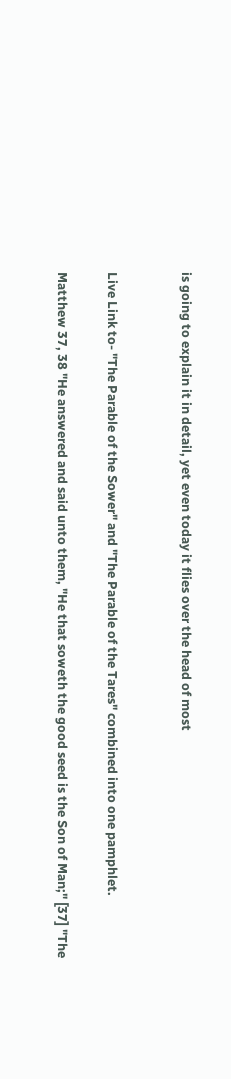is going to explain it in detail, yet even today it flies over the head of most


Live Link to- "The Parable of the Sower" and "The Parable of the Tares" combined into one pamphlet.

Matthew 37, 38 "He answered and said unto them, "He that soweth the good seed is the Son of Man;" [37] "The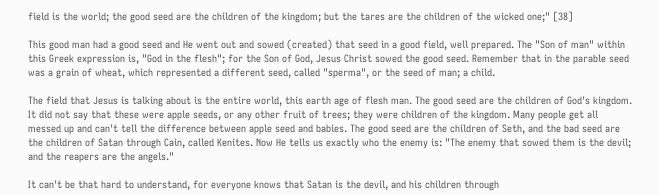field is the world; the good seed are the children of the kingdom; but the tares are the children of the wicked one;" [38]

This good man had a good seed and He went out and sowed (created) that seed in a good field, well prepared. The "Son of man" within this Greek expression is, "God in the flesh"; for the Son of God, Jesus Christ sowed the good seed. Remember that in the parable seed was a grain of wheat, which represented a different seed, called "sperma", or the seed of man; a child.

The field that Jesus is talking about is the entire world, this earth age of flesh man. The good seed are the children of God's kingdom. It did not say that these were apple seeds, or any other fruit of trees; they were children of the kingdom. Many people get all messed up and can't tell the difference between apple seed and babies. The good seed are the children of Seth, and the bad seed are the children of Satan through Cain, called Kenites. Now He tells us exactly who the enemy is: "The enemy that sowed them is the devil; and the reapers are the angels."

It can't be that hard to understand, for everyone knows that Satan is the devil, and his children through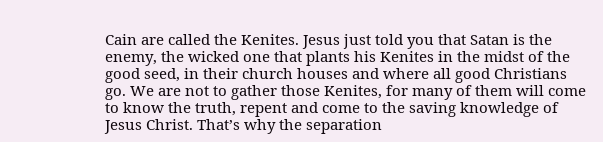Cain are called the Kenites. Jesus just told you that Satan is the enemy, the wicked one that plants his Kenites in the midst of the good seed, in their church houses and where all good Christians go. We are not to gather those Kenites, for many of them will come to know the truth, repent and come to the saving knowledge of Jesus Christ. That’s why the separation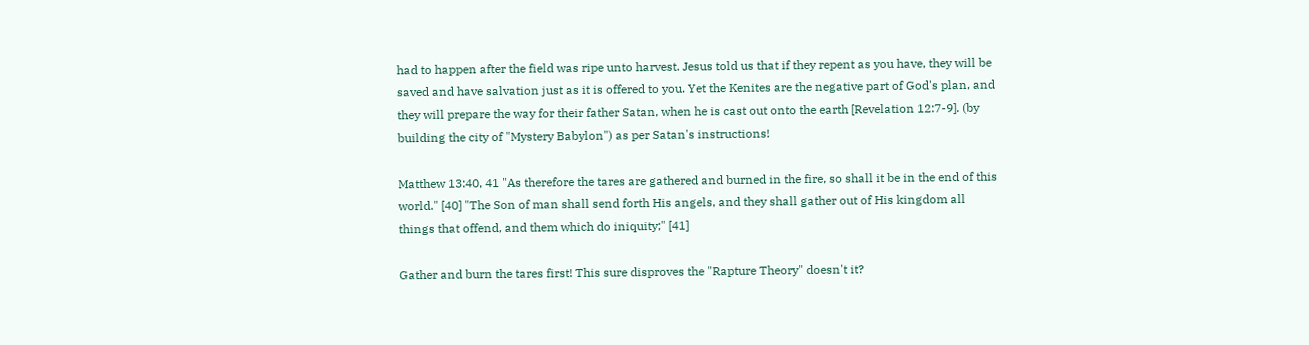had to happen after the field was ripe unto harvest. Jesus told us that if they repent as you have, they will be saved and have salvation just as it is offered to you. Yet the Kenites are the negative part of God's plan, and they will prepare the way for their father Satan, when he is cast out onto the earth [Revelation 12:7-9]. (by building the city of "Mystery Babylon") as per Satan's instructions!

Matthew 13:40, 41 "As therefore the tares are gathered and burned in the fire, so shall it be in the end of this world." [40] "The Son of man shall send forth His angels, and they shall gather out of His kingdom all things that offend, and them which do iniquity;" [41]

Gather and burn the tares first! This sure disproves the "Rapture Theory" doesn't it?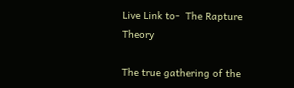Live Link to-  The Rapture Theory

The true gathering of the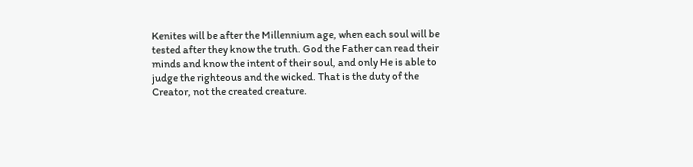Kenites will be after the Millennium age, when each soul will be tested after they know the truth. God the Father can read their minds and know the intent of their soul, and only He is able to judge the righteous and the wicked. That is the duty of the Creator, not the created creature.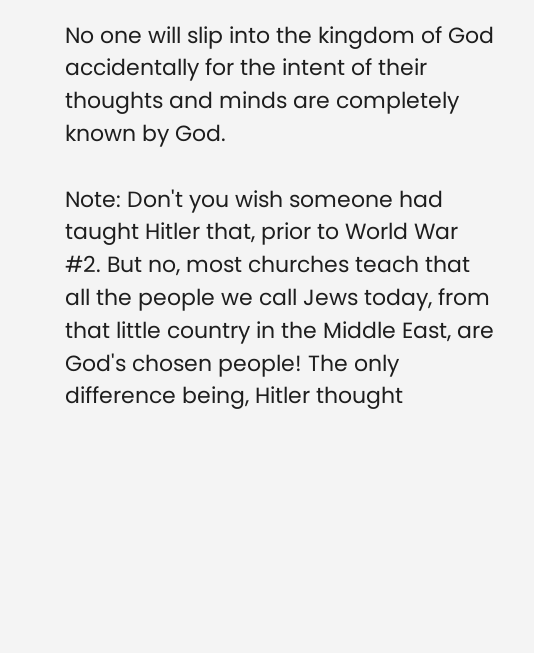No one will slip into the kingdom of God accidentally for the intent of their thoughts and minds are completely known by God.

Note: Don't you wish someone had taught Hitler that, prior to World War #2. But no, most churches teach that all the people we call Jews today, from that little country in the Middle East, are God's chosen people! The only difference being, Hitler thought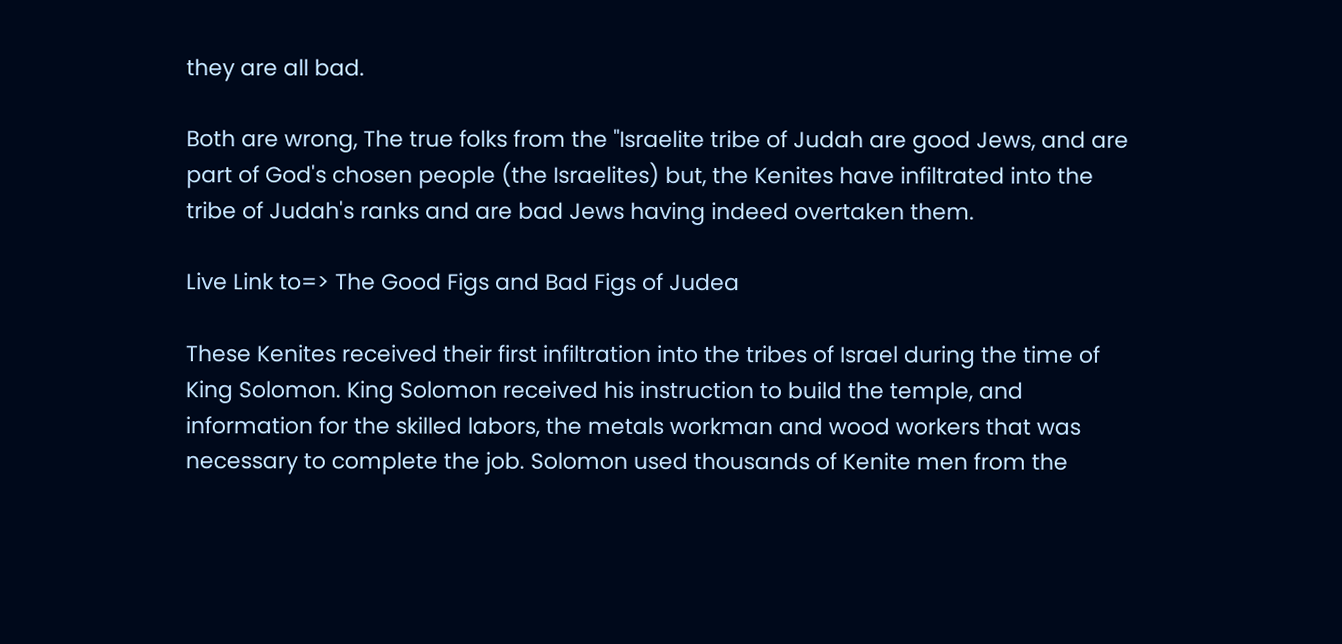they are all bad.

Both are wrong, The true folks from the "Israelite tribe of Judah are good Jews, and are part of God's chosen people (the Israelites) but, the Kenites have infiltrated into the tribe of Judah's ranks and are bad Jews having indeed overtaken them.

Live Link to=> The Good Figs and Bad Figs of Judea

These Kenites received their first infiltration into the tribes of Israel during the time of King Solomon. King Solomon received his instruction to build the temple, and information for the skilled labors, the metals workman and wood workers that was necessary to complete the job. Solomon used thousands of Kenite men from the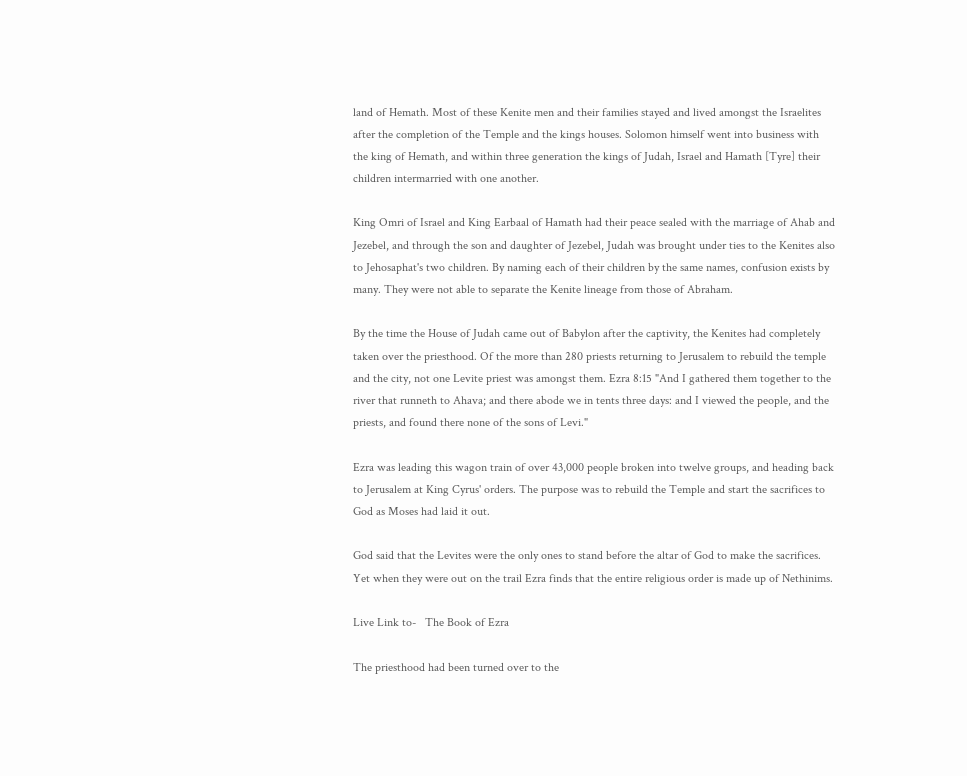land of Hemath. Most of these Kenite men and their families stayed and lived amongst the Israelites after the completion of the Temple and the kings houses. Solomon himself went into business with the king of Hemath, and within three generation the kings of Judah, Israel and Hamath [Tyre] their children intermarried with one another.

King Omri of Israel and King Earbaal of Hamath had their peace sealed with the marriage of Ahab and Jezebel, and through the son and daughter of Jezebel, Judah was brought under ties to the Kenites also to Jehosaphat's two children. By naming each of their children by the same names, confusion exists by many. They were not able to separate the Kenite lineage from those of Abraham.

By the time the House of Judah came out of Babylon after the captivity, the Kenites had completely taken over the priesthood. Of the more than 280 priests returning to Jerusalem to rebuild the temple and the city, not one Levite priest was amongst them. Ezra 8:15 "And I gathered them together to the river that runneth to Ahava; and there abode we in tents three days: and I viewed the people, and the priests, and found there none of the sons of Levi."

Ezra was leading this wagon train of over 43,000 people broken into twelve groups, and heading back to Jerusalem at King Cyrus' orders. The purpose was to rebuild the Temple and start the sacrifices to God as Moses had laid it out.

God said that the Levites were the only ones to stand before the altar of God to make the sacrifices. Yet when they were out on the trail Ezra finds that the entire religious order is made up of Nethinims.

Live Link to-   The Book of Ezra

The priesthood had been turned over to the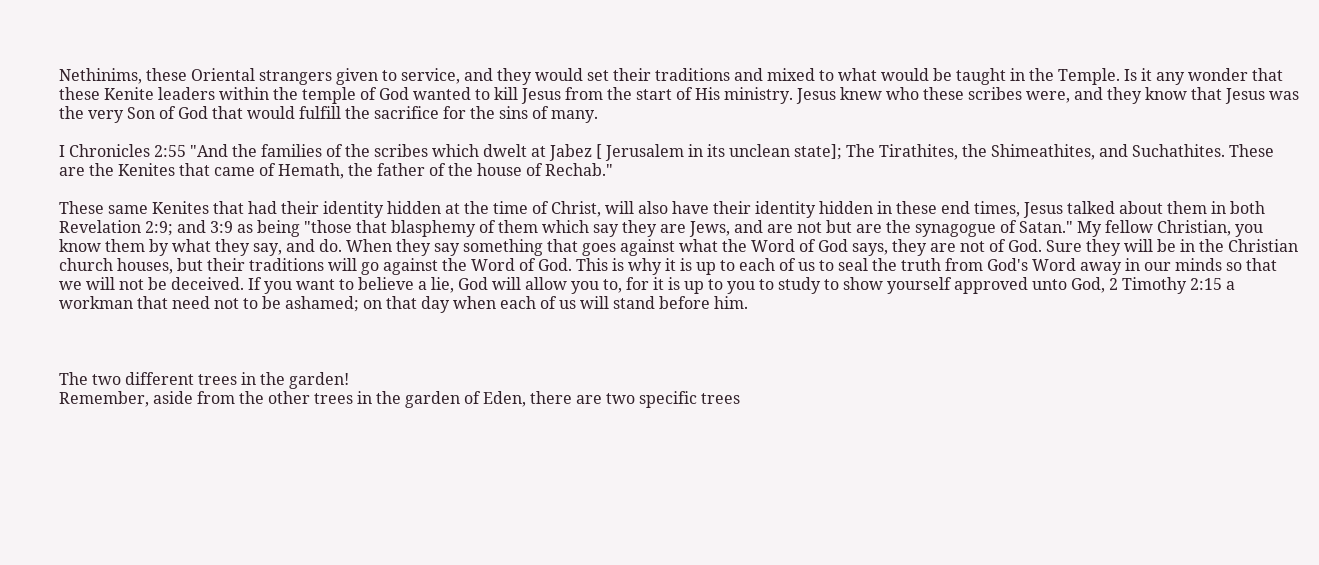Nethinims, these Oriental strangers given to service, and they would set their traditions and mixed to what would be taught in the Temple. Is it any wonder that these Kenite leaders within the temple of God wanted to kill Jesus from the start of His ministry. Jesus knew who these scribes were, and they know that Jesus was the very Son of God that would fulfill the sacrifice for the sins of many.

I Chronicles 2:55 "And the families of the scribes which dwelt at Jabez [ Jerusalem in its unclean state]; The Tirathites, the Shimeathites, and Suchathites. These are the Kenites that came of Hemath, the father of the house of Rechab."

These same Kenites that had their identity hidden at the time of Christ, will also have their identity hidden in these end times, Jesus talked about them in both Revelation 2:9; and 3:9 as being "those that blasphemy of them which say they are Jews, and are not but are the synagogue of Satan." My fellow Christian, you know them by what they say, and do. When they say something that goes against what the Word of God says, they are not of God. Sure they will be in the Christian church houses, but their traditions will go against the Word of God. This is why it is up to each of us to seal the truth from God's Word away in our minds so that we will not be deceived. If you want to believe a lie, God will allow you to, for it is up to you to study to show yourself approved unto God, 2 Timothy 2:15 a workman that need not to be ashamed; on that day when each of us will stand before him.



The two different trees in the garden!
Remember, aside from the other trees in the garden of Eden, there are two specific trees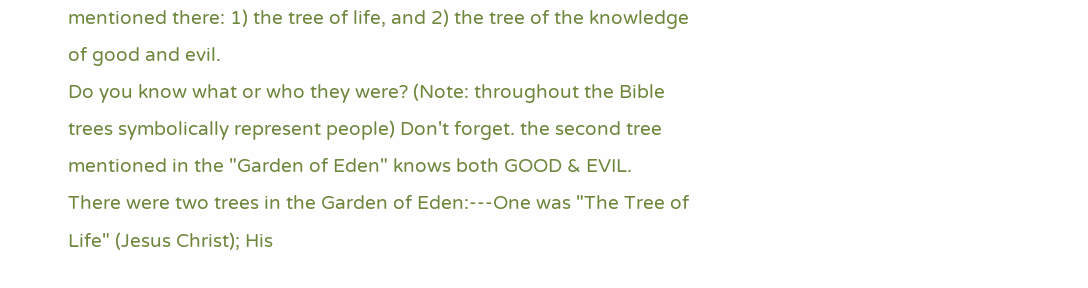mentioned there: 1) the tree of life, and 2) the tree of the knowledge of good and evil.
Do you know what or who they were? (Note: throughout the Bible trees symbolically represent people) Don't forget. the second tree mentioned in the "Garden of Eden" knows both GOOD & EVIL.
There were two trees in the Garden of Eden:---One was "The Tree of Life" (Jesus Christ); His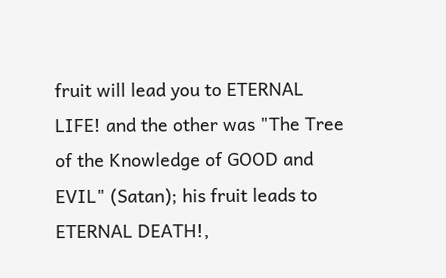fruit will lead you to ETERNAL LIFE! and the other was "The Tree of the Knowledge of GOOD and EVIL" (Satan); his fruit leads to ETERNAL DEATH!,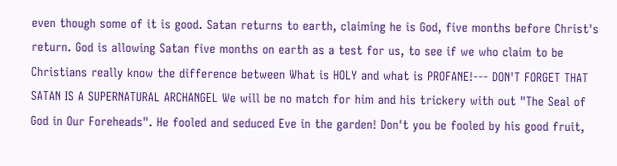even though some of it is good. Satan returns to earth, claiming he is God, five months before Christ's return. God is allowing Satan five months on earth as a test for us, to see if we who claim to be Christians really know the difference between What is HOLY and what is PROFANE!--- DON'T FORGET THAT SATAN IS A SUPERNATURAL ARCHANGEL We will be no match for him and his trickery with out "The Seal of God in Our Foreheads". He fooled and seduced Eve in the garden! Don't you be fooled by his good fruit,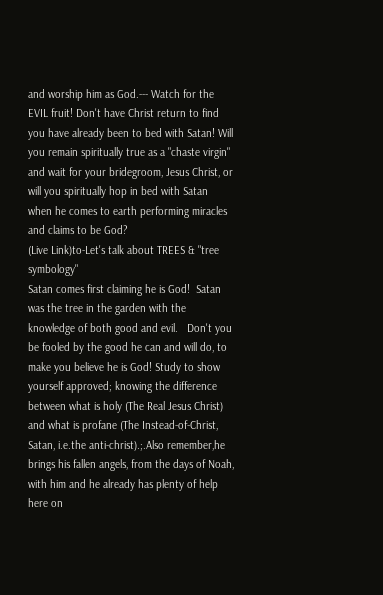and worship him as God.--- Watch for the EVIL fruit! Don't have Christ return to find you have already been to bed with Satan! Will you remain spiritually true as a "chaste virgin" and wait for your bridegroom, Jesus Christ, or will you spiritually hop in bed with Satan when he comes to earth performing miracles and claims to be God?
(Live Link)to-Let's talk about TREES & "tree symbology"
Satan comes first claiming he is God!  Satan was the tree in the garden with the knowledge of both good and evil.   Don't you be fooled by the good he can and will do, to make you believe he is God! Study to show yourself approved; knowing the difference between what is holy (The Real Jesus Christ) and what is profane (The Instead-of-Christ,  Satan, i.e.the anti-christ).;.Also remember,he brings his fallen angels, from the days of Noah, with him and he already has plenty of help here on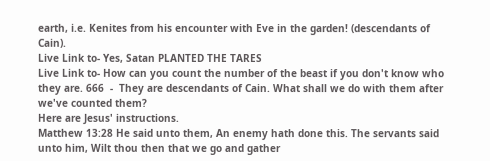earth, i.e. Kenites from his encounter with Eve in the garden! (descendants of Cain).
Live Link to- Yes, Satan PLANTED THE TARES
Live Link to- How can you count the number of the beast if you don't know who they are. 666  -  They are descendants of Cain. What shall we do with them after we've counted them?
Here are Jesus' instructions.
Matthew 13:28 He said unto them, An enemy hath done this. The servants said unto him, Wilt thou then that we go and gather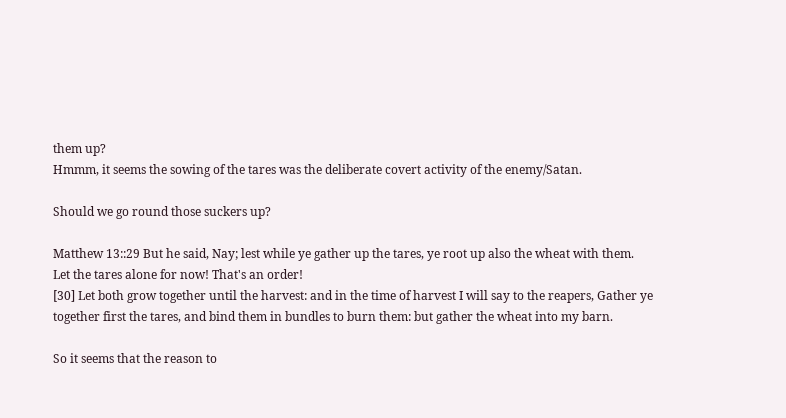them up?
Hmmm, it seems the sowing of the tares was the deliberate covert activity of the enemy/Satan.

Should we go round those suckers up?

Matthew 13::29 But he said, Nay; lest while ye gather up the tares, ye root up also the wheat with them.
Let the tares alone for now! That's an order!
[30] Let both grow together until the harvest: and in the time of harvest I will say to the reapers, Gather ye together first the tares, and bind them in bundles to burn them: but gather the wheat into my barn.

So it seems that the reason to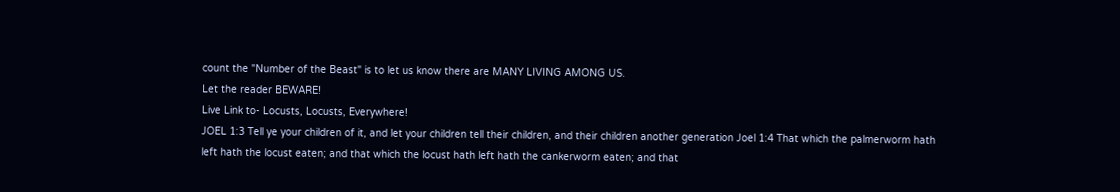count the "Number of the Beast" is to let us know there are MANY LIVING AMONG US.
Let the reader BEWARE!
Live Link to- Locusts, Locusts, Everywhere!
JOEL 1:3 Tell ye your children of it, and let your children tell their children, and their children another generation Joel 1:4 That which the palmerworm hath left hath the locust eaten; and that which the locust hath left hath the cankerworm eaten; and that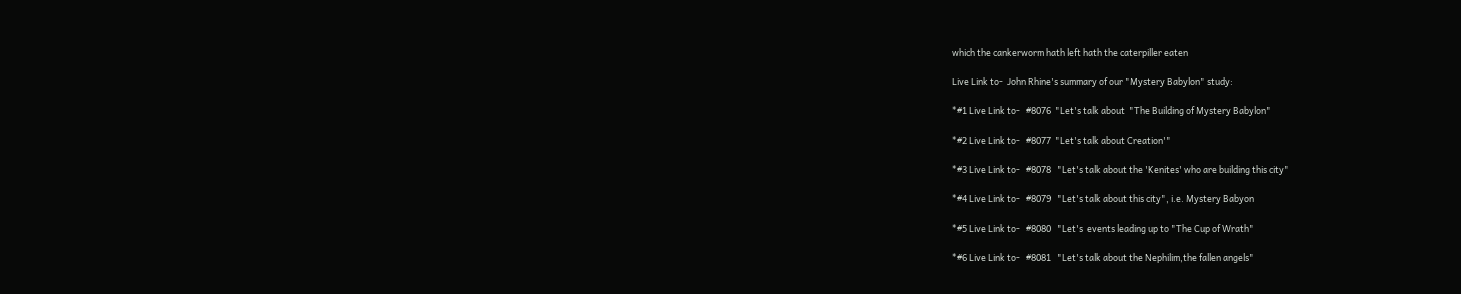which the cankerworm hath left hath the caterpiller eaten

Live Link to-  John Rhine's summary of our "Mystery Babylon" study:

*#1 Live Link to-   #8076  "Let's talk about  "The Building of Mystery Babylon"

*#2 Live Link to-   #8077  "Let's talk about Creation'"

*#3 Live Link to-   #8078   "Let's talk about the 'Kenites' who are building this city"

*#4 Live Link to-   #8079   "Let's talk about this city", i.e. Mystery Babyon

*#5 Live Link to-   #8080   "Let's  events leading up to "The Cup of Wrath"

*#6 Live Link to-   #8081   "Let's talk about the Nephilim,the fallen angels"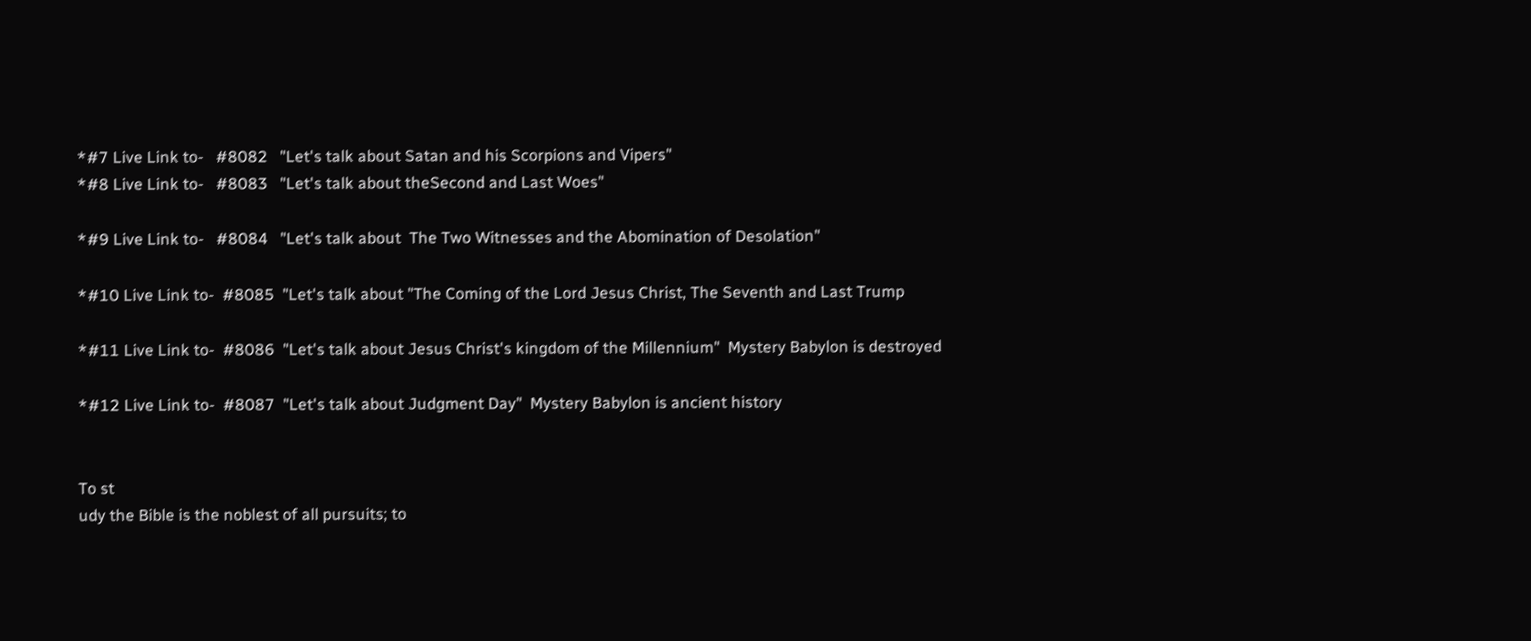*#7 Live Link to-   #8082   "Let's talk about Satan and his Scorpions and Vipers"
*#8 Live Link to-   #8083   "Let's talk about theSecond and Last Woes"

*#9 Live Link to-   #8084   "Let's talk about  The Two Witnesses and the Abomination of Desolation"

*#10 Live Link to-  #8085  "Let's talk about "The Coming of the Lord Jesus Christ, The Seventh and Last Trump

*#11 Live Link to-  #8086  "Let's talk about Jesus Christ's kingdom of the Millennium"  Mystery Babylon is destroyed

*#12 Live Link to-  #8087  "Let's talk about Judgment Day"  Mystery Babylon is ancient history


To st
udy the Bible is the noblest of all pursuits; to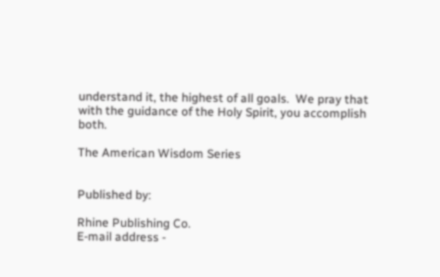understand it, the highest of all goals.  We pray that with the guidance of the Holy Spirit, you accomplish both.

The American Wisdom Series


Published by:

Rhine Publishing Co.
E-mail address -